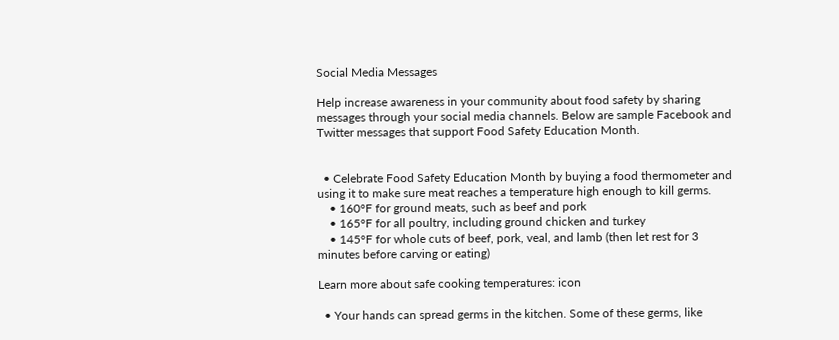Social Media Messages

Help increase awareness in your community about food safety by sharing messages through your social media channels. Below are sample Facebook and Twitter messages that support Food Safety Education Month.


  • Celebrate Food Safety Education Month by buying a food thermometer and using it to make sure meat reaches a temperature high enough to kill germs.
    • 160°F for ground meats, such as beef and pork
    • 165°F for all poultry, including ground chicken and turkey
    • 145°F for whole cuts of beef, pork, veal, and lamb (then let rest for 3 minutes before carving or eating)

Learn more about safe cooking temperatures: icon

  • Your hands can spread germs in the kitchen. Some of these germs, like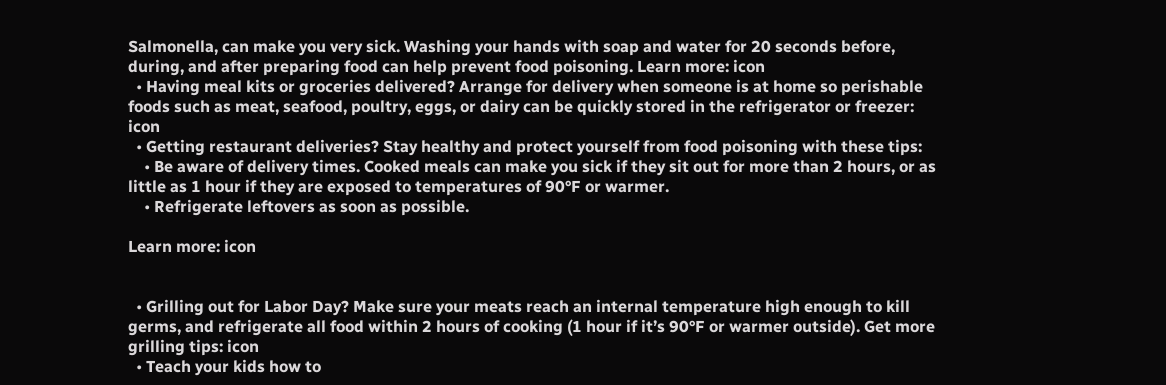Salmonella, can make you very sick. Washing your hands with soap and water for 20 seconds before, during, and after preparing food can help prevent food poisoning. Learn more: icon
  • Having meal kits or groceries delivered? Arrange for delivery when someone is at home so perishable foods such as meat, seafood, poultry, eggs, or dairy can be quickly stored in the refrigerator or freezer: icon
  • Getting restaurant deliveries? Stay healthy and protect yourself from food poisoning with these tips:
    • Be aware of delivery times. Cooked meals can make you sick if they sit out for more than 2 hours, or as little as 1 hour if they are exposed to temperatures of 90°F or warmer.
    • Refrigerate leftovers as soon as possible.

Learn more: icon


  • Grilling out for Labor Day? Make sure your meats reach an internal temperature high enough to kill germs, and refrigerate all food within 2 hours of cooking (1 hour if it’s 90°F or warmer outside). Get more grilling tips: icon
  • Teach your kids how to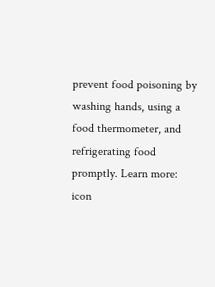prevent food poisoning by washing hands, using a food thermometer, and refrigerating food promptly. Learn more: icon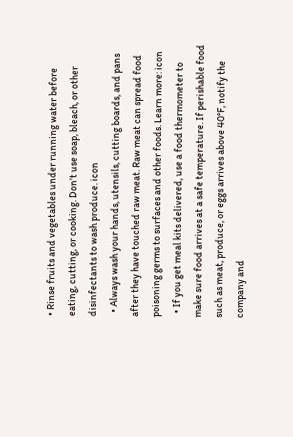• Rinse fruits and vegetables under running water before eating, cutting, or cooking. Don’t use soap, bleach, or other disinfectants to wash produce. icon
  • Always wash your hands, utensils, cutting boards, and pans after they have touched raw meat. Raw meat can spread food poisoning germs to surfaces and other foods. Learn more: icon
  • If you get meal kits delivered, use a food thermometer to make sure food arrives at a safe temperature. If perishable food such as meat, produce, or eggs arrives above 40°F, notify the company and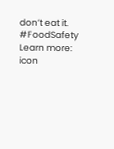don’t eat it. #FoodSafety Learn more: icon